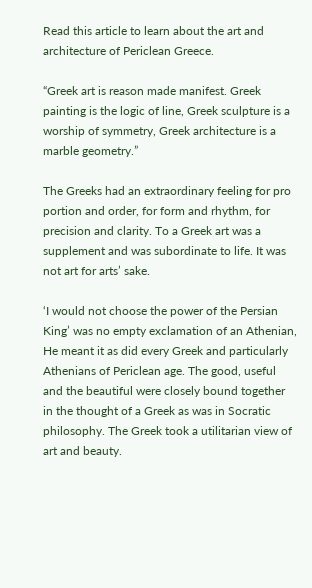Read this article to learn about the art and architecture of Periclean Greece.

“Greek art is reason made manifest. Greek painting is the logic of line, Greek sculpture is a worship of symmetry, Greek architecture is a marble geometry.”

The Greeks had an extraordinary feeling for pro portion and order, for form and rhythm, for precision and clarity. To a Greek art was a supplement and was subordinate to life. It was not art for arts’ sake.

‘I would not choose the power of the Persian King’ was no empty exclamation of an Athenian, He meant it as did every Greek and particularly Athenians of Periclean age. The good, useful and the beautiful were closely bound together in the thought of a Greek as was in Socratic philosophy. The Greek took a utilitarian view of art and beauty.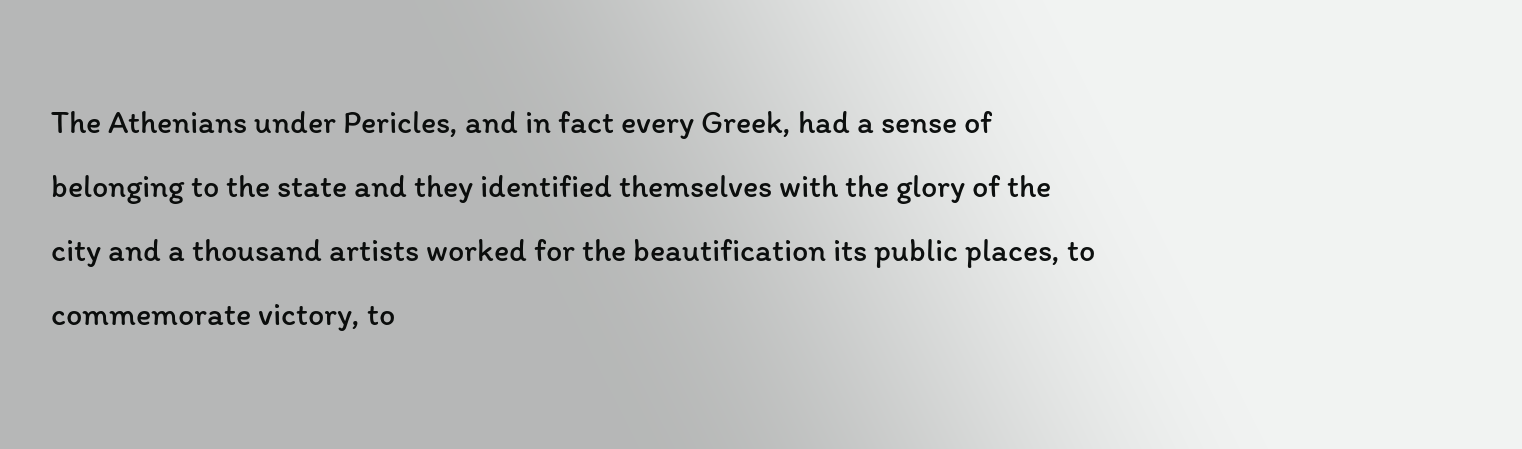The Athenians under Pericles, and in fact every Greek, had a sense of belonging to the state and they identified themselves with the glory of the city and a thousand artists worked for the beautification its public places, to commemorate victory, to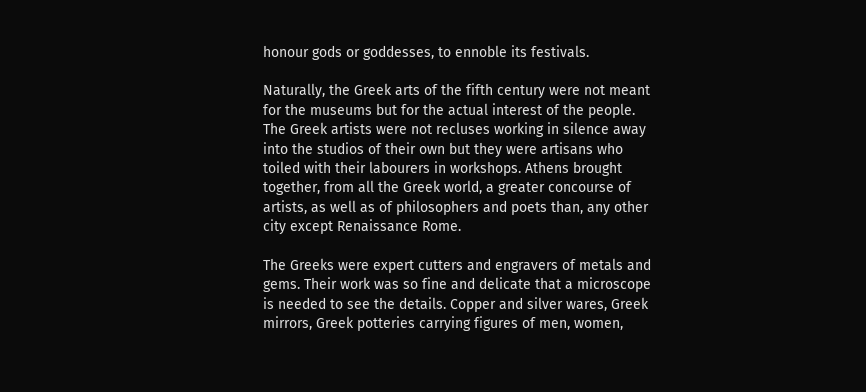honour gods or goddesses, to ennoble its festivals.

Naturally, the Greek arts of the fifth century were not meant for the museums but for the actual interest of the people. The Greek artists were not recluses working in silence away into the studios of their own but they were artisans who toiled with their labourers in workshops. Athens brought together, from all the Greek world, a greater concourse of artists, as well as of philosophers and poets than, any other city except Renaissance Rome.

The Greeks were expert cutters and engravers of metals and gems. Their work was so fine and delicate that a microscope is needed to see the details. Copper and silver wares, Greek mirrors, Greek potteries carrying figures of men, women,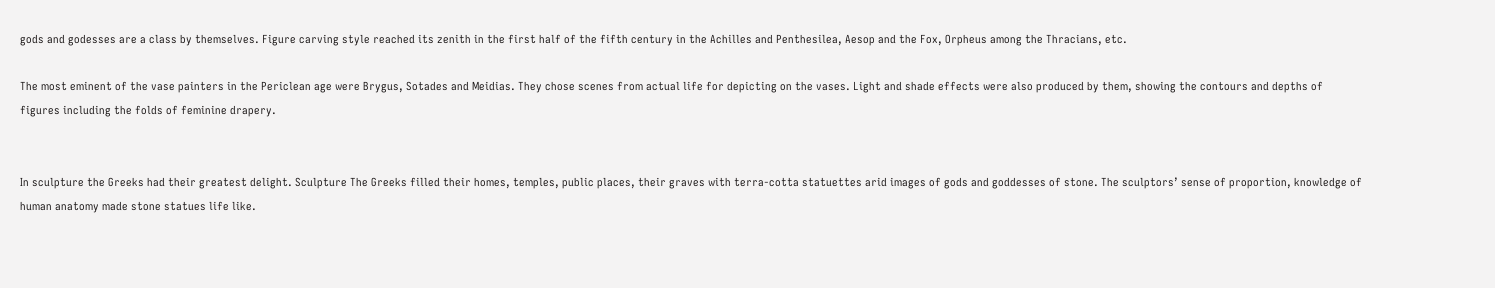gods and godesses are a class by themselves. Figure carving style reached its zenith in the first half of the fifth century in the Achilles and Penthesilea, Aesop and the Fox, Orpheus among the Thracians, etc.

The most eminent of the vase painters in the Periclean age were Brygus, Sotades and Meidias. They chose scenes from actual life for depicting on the vases. Light and shade effects were also produced by them, showing the contours and depths of figures including the folds of feminine drapery.


In sculpture the Greeks had their greatest delight. Sculpture The Greeks filled their homes, temples, public places, their graves with terra-cotta statuettes arid images of gods and goddesses of stone. The sculptors’ sense of proportion, knowledge of human anatomy made stone statues life like.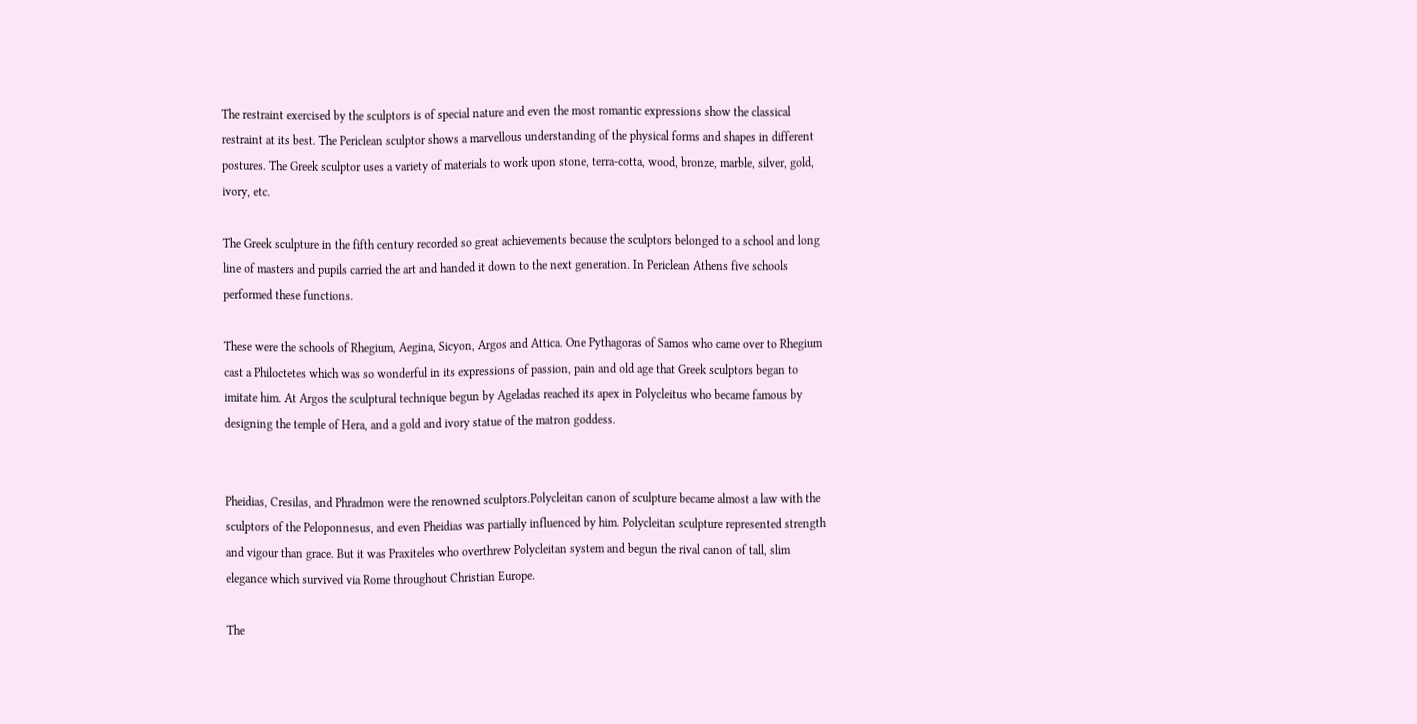The restraint exercised by the sculptors is of special nature and even the most romantic expressions show the classical restraint at its best. The Periclean sculptor shows a marvellous understanding of the physical forms and shapes in different postures. The Greek sculptor uses a variety of materials to work upon stone, terra-cotta, wood, bronze, marble, silver, gold, ivory, etc.

The Greek sculpture in the fifth century recorded so great achievements because the sculptors belonged to a school and long line of masters and pupils carried the art and handed it down to the next generation. In Periclean Athens five schools performed these functions.

These were the schools of Rhegium, Aegina, Sicyon, Argos and Attica. One Pythagoras of Samos who came over to Rhegium cast a Philoctetes which was so wonderful in its expressions of passion, pain and old age that Greek sculptors began to imitate him. At Argos the sculptural technique begun by Ageladas reached its apex in Polycleitus who became famous by designing the temple of Hera, and a gold and ivory statue of the matron goddess.


Pheidias, Cresilas, and Phradmon were the renowned sculptors.Polycleitan canon of sculpture became almost a law with the sculptors of the Peloponnesus, and even Pheidias was partially influenced by him. Polycleitan sculpture represented strength and vigour than grace. But it was Praxiteles who overthrew Polycleitan system and begun the rival canon of tall, slim elegance which survived via Rome throughout Christian Europe.

The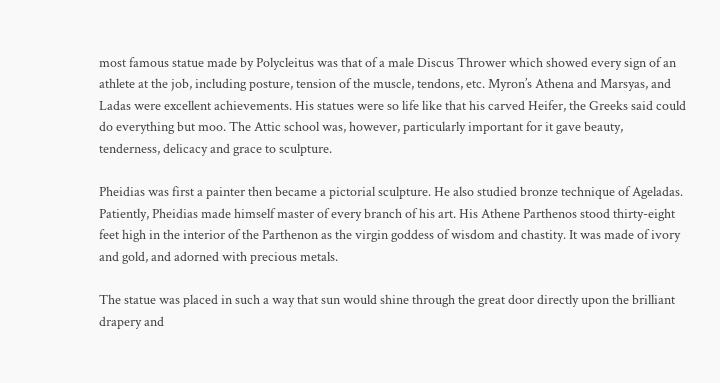most famous statue made by Polycleitus was that of a male Discus Thrower which showed every sign of an athlete at the job, including posture, tension of the muscle, tendons, etc. Myron’s Athena and Marsyas, and Ladas were excellent achievements. His statues were so life like that his carved Heifer, the Greeks said could do everything but moo. The Attic school was, however, particularly important for it gave beauty, tenderness, delicacy and grace to sculpture.

Pheidias was first a painter then became a pictorial sculpture. He also studied bronze technique of Ageladas. Patiently, Pheidias made himself master of every branch of his art. His Athene Parthenos stood thirty-eight feet high in the interior of the Parthenon as the virgin goddess of wisdom and chastity. It was made of ivory and gold, and adorned with precious metals.

The statue was placed in such a way that sun would shine through the great door directly upon the brilliant drapery and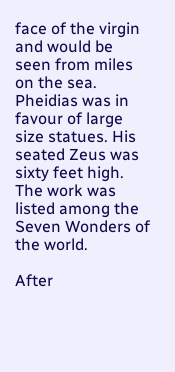face of the virgin and would be seen from miles on the sea. Pheidias was in favour of large size statues. His seated Zeus was sixty feet high. The work was listed among the Seven Wonders of the world.

After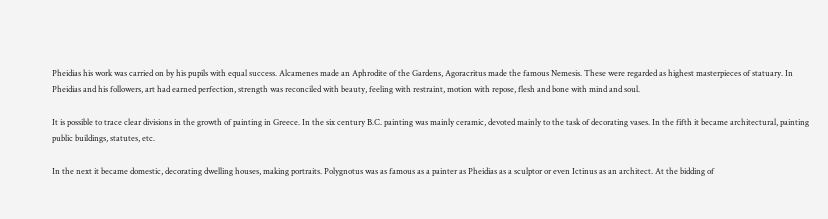Pheidias his work was carried on by his pupils with equal success. Alcamenes made an Aphrodite of the Gardens, Agoracritus made the famous Nemesis. These were regarded as highest masterpieces of statuary. In Pheidias and his followers, art had earned perfection, strength was reconciled with beauty, feeling with restraint, motion with repose, flesh and bone with mind and soul.

It is possible to trace clear divisions in the growth of painting in Greece. In the six century B.C. painting was mainly ceramic, devoted mainly to the task of decorating vases. In the fifth it became architectural, painting public buildings, statutes, etc.

In the next it became domestic, decorating dwelling houses, making portraits. Polygnotus was as famous as a painter as Pheidias as a sculptor or even Ictinus as an architect. At the bidding of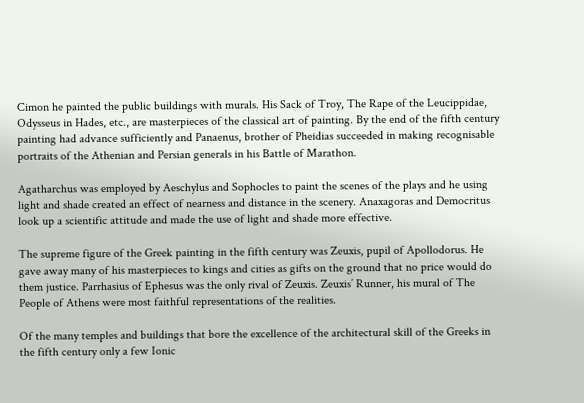Cimon he painted the public buildings with murals. His Sack of Troy, The Rape of the Leucippidae, Odysseus in Hades, etc., are masterpieces of the classical art of painting. By the end of the fifth century painting had advance sufficiently and Panaenus, brother of Pheidias succeeded in making recognisable portraits of the Athenian and Persian generals in his Battle of Marathon.

Agatharchus was employed by Aeschylus and Sophocles to paint the scenes of the plays and he using light and shade created an effect of nearness and distance in the scenery. Anaxagoras and Democritus look up a scientific attitude and made the use of light and shade more effective.

The supreme figure of the Greek painting in the fifth century was Zeuxis, pupil of Apollodorus. He gave away many of his masterpieces to kings and cities as gifts on the ground that no price would do them justice. Parrhasius of Ephesus was the only rival of Zeuxis. Zeuxis’ Runner, his mural of The People of Athens were most faithful representations of the realities.

Of the many temples and buildings that bore the excellence of the architectural skill of the Greeks in the fifth century only a few Ionic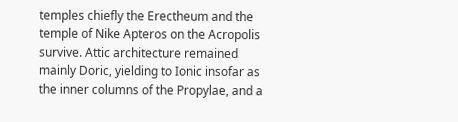temples chiefly the Erectheum and the temple of Nike Apteros on the Acropolis survive. Attic architecture remained mainly Doric, yielding to Ionic insofar as the inner columns of the Propylae, and a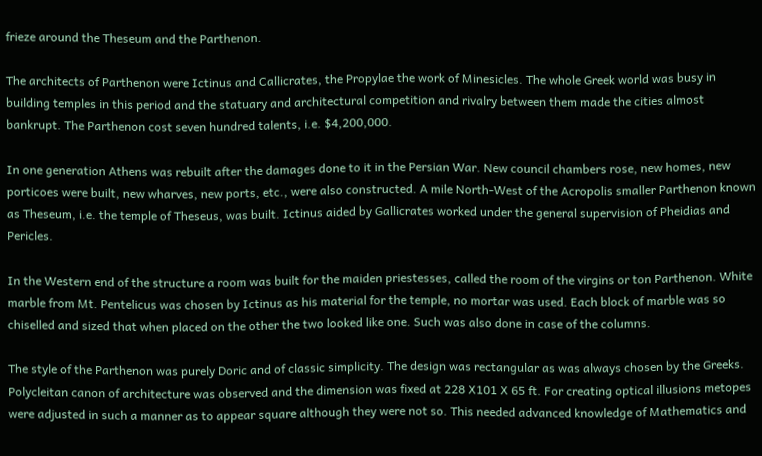frieze around the Theseum and the Parthenon.

The architects of Parthenon were Ictinus and Callicrates, the Propylae the work of Minesicles. The whole Greek world was busy in building temples in this period and the statuary and architectural competition and rivalry between them made the cities almost bankrupt. The Parthenon cost seven hundred talents, i.e. $4,200,000.

In one generation Athens was rebuilt after the damages done to it in the Persian War. New council chambers rose, new homes, new porticoes were built, new wharves, new ports, etc., were also constructed. A mile North-West of the Acropolis smaller Parthenon known as Theseum, i.e. the temple of Theseus, was built. Ictinus aided by Gallicrates worked under the general supervision of Pheidias and Pericles.

In the Western end of the structure a room was built for the maiden priestesses, called the room of the virgins or ton Parthenon. White marble from Mt. Pentelicus was chosen by Ictinus as his material for the temple, no mortar was used. Each block of marble was so chiselled and sized that when placed on the other the two looked like one. Such was also done in case of the columns.

The style of the Parthenon was purely Doric and of classic simplicity. The design was rectangular as was always chosen by the Greeks. Polycleitan canon of architecture was observed and the dimension was fixed at 228 X101 X 65 ft. For creating optical illusions metopes were adjusted in such a manner as to appear square although they were not so. This needed advanced knowledge of Mathematics and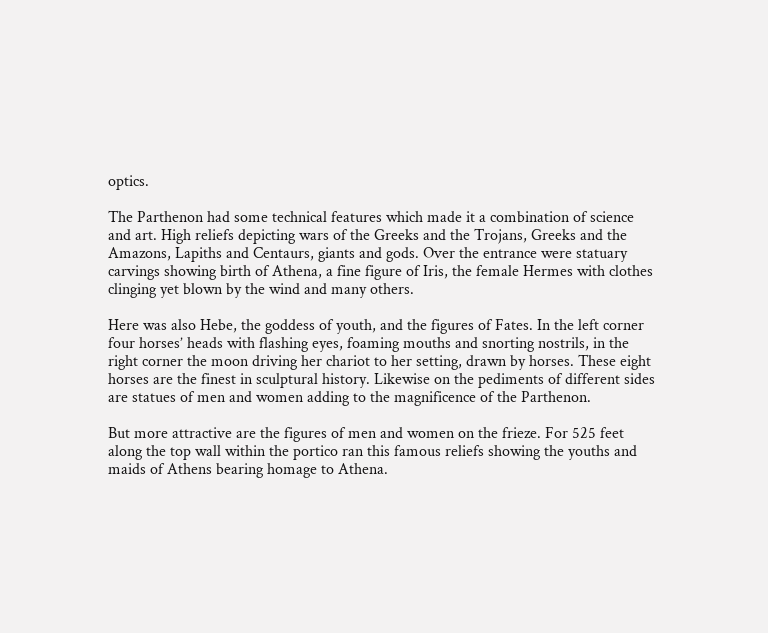optics.

The Parthenon had some technical features which made it a combination of science and art. High reliefs depicting wars of the Greeks and the Trojans, Greeks and the Amazons, Lapiths and Centaurs, giants and gods. Over the entrance were statuary carvings showing birth of Athena, a fine figure of Iris, the female Hermes with clothes clinging yet blown by the wind and many others.

Here was also Hebe, the goddess of youth, and the figures of Fates. In the left corner four horses’ heads with flashing eyes, foaming mouths and snorting nostrils, in the right corner the moon driving her chariot to her setting, drawn by horses. These eight horses are the finest in sculptural history. Likewise on the pediments of different sides are statues of men and women adding to the magnificence of the Parthenon.

But more attractive are the figures of men and women on the frieze. For 525 feet along the top wall within the portico ran this famous reliefs showing the youths and maids of Athens bearing homage to Athena.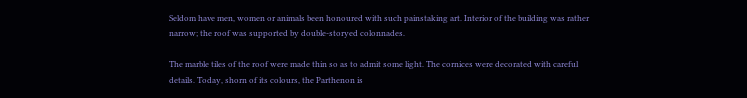Seldom have men, women or animals been honoured with such painstaking art. Interior of the building was rather narrow; the roof was supported by double-storyed colonnades.

The marble tiles of the roof were made thin so as to admit some light. The cornices were decorated with careful details. Today, shorn of its colours, the Parthenon is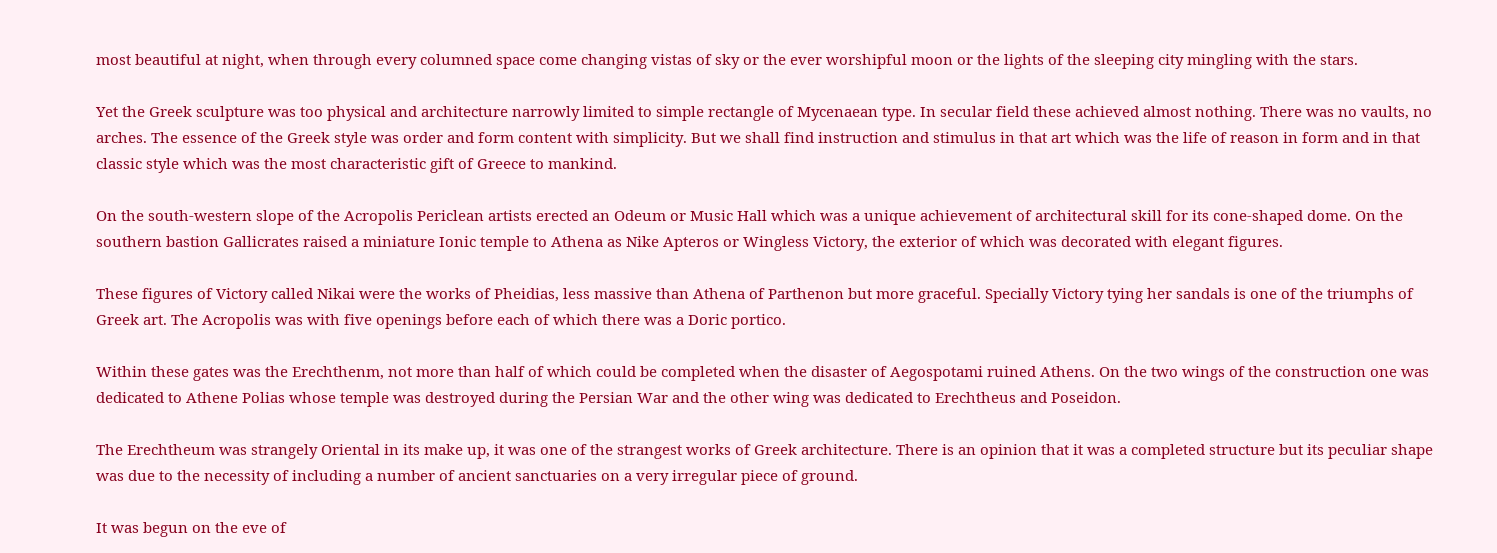most beautiful at night, when through every columned space come changing vistas of sky or the ever worshipful moon or the lights of the sleeping city mingling with the stars.

Yet the Greek sculpture was too physical and architecture narrowly limited to simple rectangle of Mycenaean type. In secular field these achieved almost nothing. There was no vaults, no arches. The essence of the Greek style was order and form content with simplicity. But we shall find instruction and stimulus in that art which was the life of reason in form and in that classic style which was the most characteristic gift of Greece to mankind.

On the south-western slope of the Acropolis Periclean artists erected an Odeum or Music Hall which was a unique achievement of architectural skill for its cone-shaped dome. On the southern bastion Gallicrates raised a miniature Ionic temple to Athena as Nike Apteros or Wingless Victory, the exterior of which was decorated with elegant figures.

These figures of Victory called Nikai were the works of Pheidias, less massive than Athena of Parthenon but more graceful. Specially Victory tying her sandals is one of the triumphs of Greek art. The Acropolis was with five openings before each of which there was a Doric portico.

Within these gates was the Erechthenm, not more than half of which could be completed when the disaster of Aegospotami ruined Athens. On the two wings of the construction one was dedicated to Athene Polias whose temple was destroyed during the Persian War and the other wing was dedicated to Erechtheus and Poseidon.

The Erechtheum was strangely Oriental in its make up, it was one of the strangest works of Greek architecture. There is an opinion that it was a completed structure but its peculiar shape was due to the necessity of including a number of ancient sanctuaries on a very irregular piece of ground.

It was begun on the eve of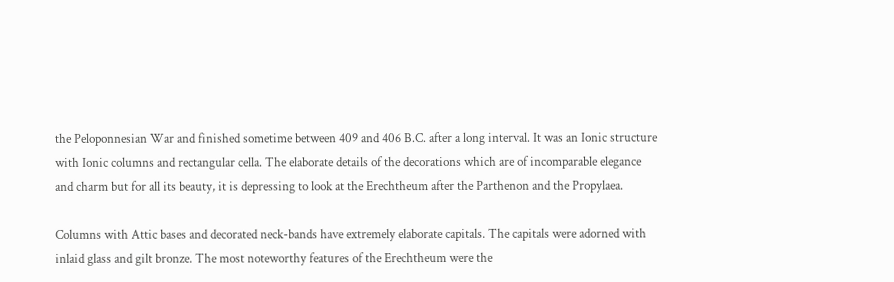the Peloponnesian War and finished sometime between 409 and 406 B.C. after a long interval. It was an Ionic structure with Ionic columns and rectangular cella. The elaborate details of the decorations which are of incomparable elegance and charm but for all its beauty, it is depressing to look at the Erechtheum after the Parthenon and the Propylaea.

Columns with Attic bases and decorated neck-bands have extremely elaborate capitals. The capitals were adorned with inlaid glass and gilt bronze. The most noteworthy features of the Erechtheum were the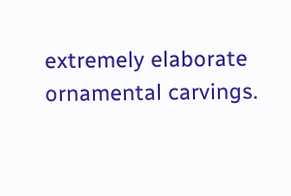extremely elaborate ornamental carvings.